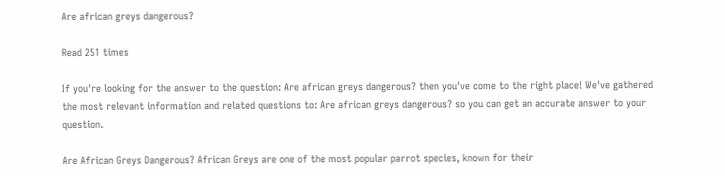Are african greys dangerous?

Read 251 times

If you're looking for the answer to the question: Are african greys dangerous? then you've come to the right place! We've gathered the most relevant information and related questions to: Are african greys dangerous? so you can get an accurate answer to your question.

Are African Greys Dangerous? African Greys are one of the most popular parrot species, known for their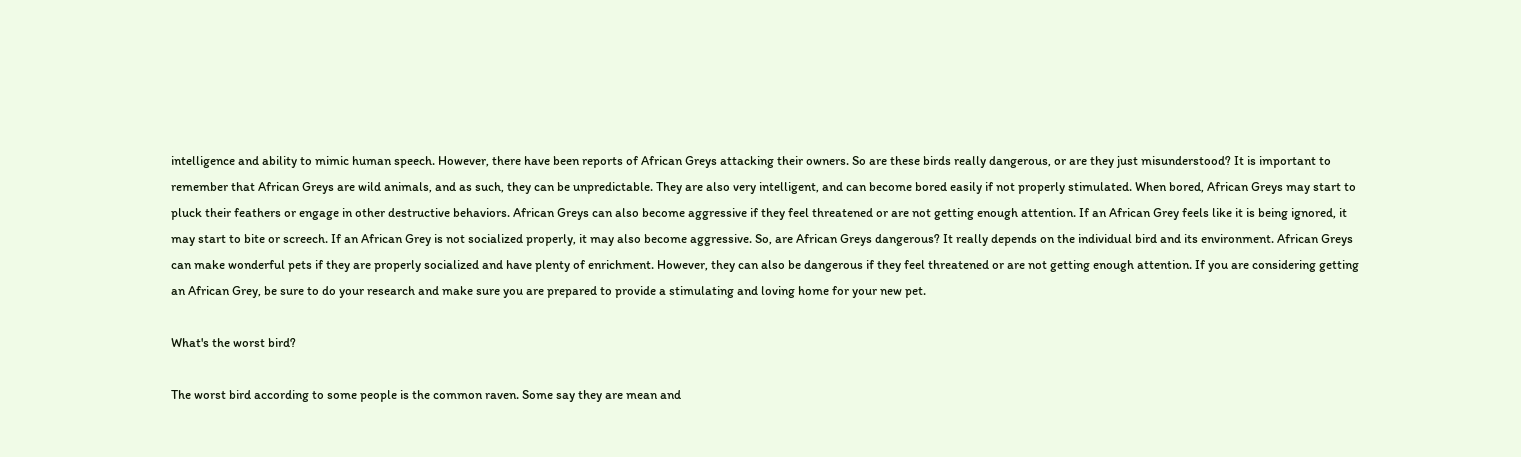intelligence and ability to mimic human speech. However, there have been reports of African Greys attacking their owners. So are these birds really dangerous, or are they just misunderstood? It is important to remember that African Greys are wild animals, and as such, they can be unpredictable. They are also very intelligent, and can become bored easily if not properly stimulated. When bored, African Greys may start to pluck their feathers or engage in other destructive behaviors. African Greys can also become aggressive if they feel threatened or are not getting enough attention. If an African Grey feels like it is being ignored, it may start to bite or screech. If an African Grey is not socialized properly, it may also become aggressive. So, are African Greys dangerous? It really depends on the individual bird and its environment. African Greys can make wonderful pets if they are properly socialized and have plenty of enrichment. However, they can also be dangerous if they feel threatened or are not getting enough attention. If you are considering getting an African Grey, be sure to do your research and make sure you are prepared to provide a stimulating and loving home for your new pet.

What's the worst bird?

The worst bird according to some people is the common raven. Some say they are mean and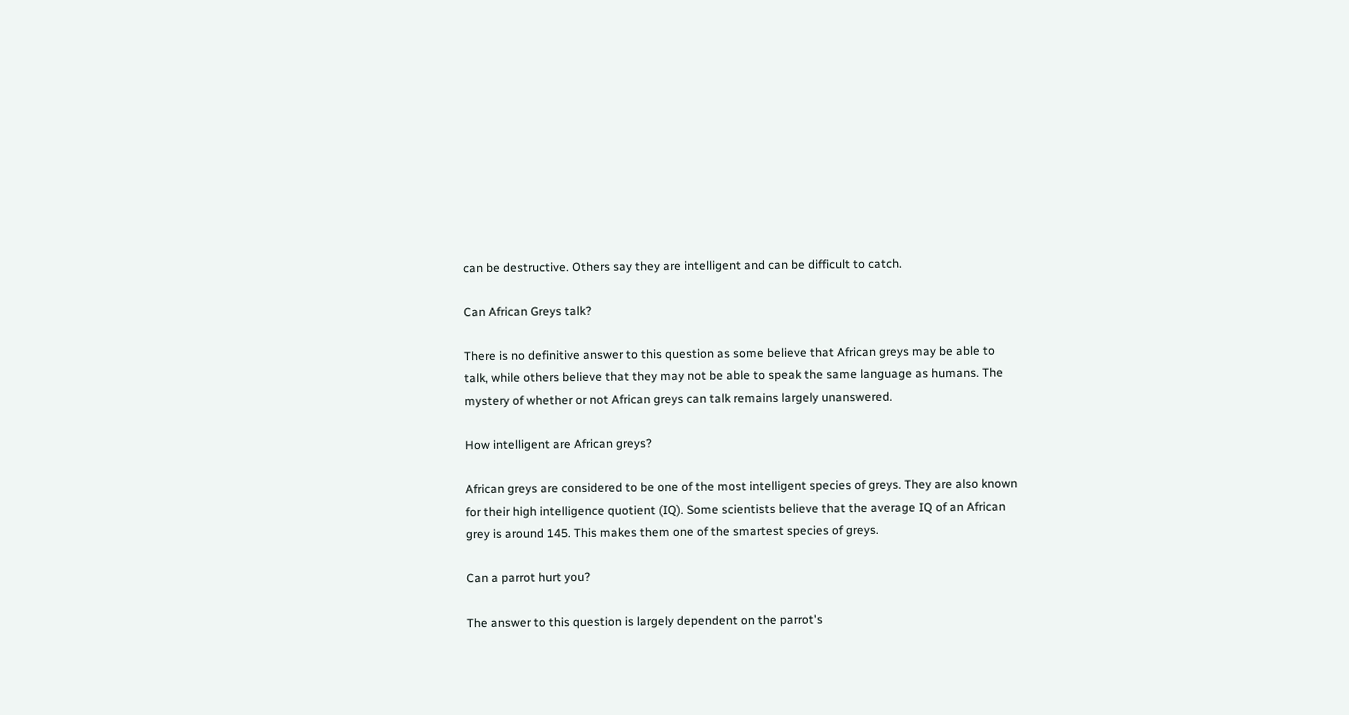can be destructive. Others say they are intelligent and can be difficult to catch.

Can African Greys talk?

There is no definitive answer to this question as some believe that African greys may be able to talk, while others believe that they may not be able to speak the same language as humans. The mystery of whether or not African greys can talk remains largely unanswered.

How intelligent are African greys?

African greys are considered to be one of the most intelligent species of greys. They are also known for their high intelligence quotient (IQ). Some scientists believe that the average IQ of an African grey is around 145. This makes them one of the smartest species of greys.

Can a parrot hurt you?

The answer to this question is largely dependent on the parrot's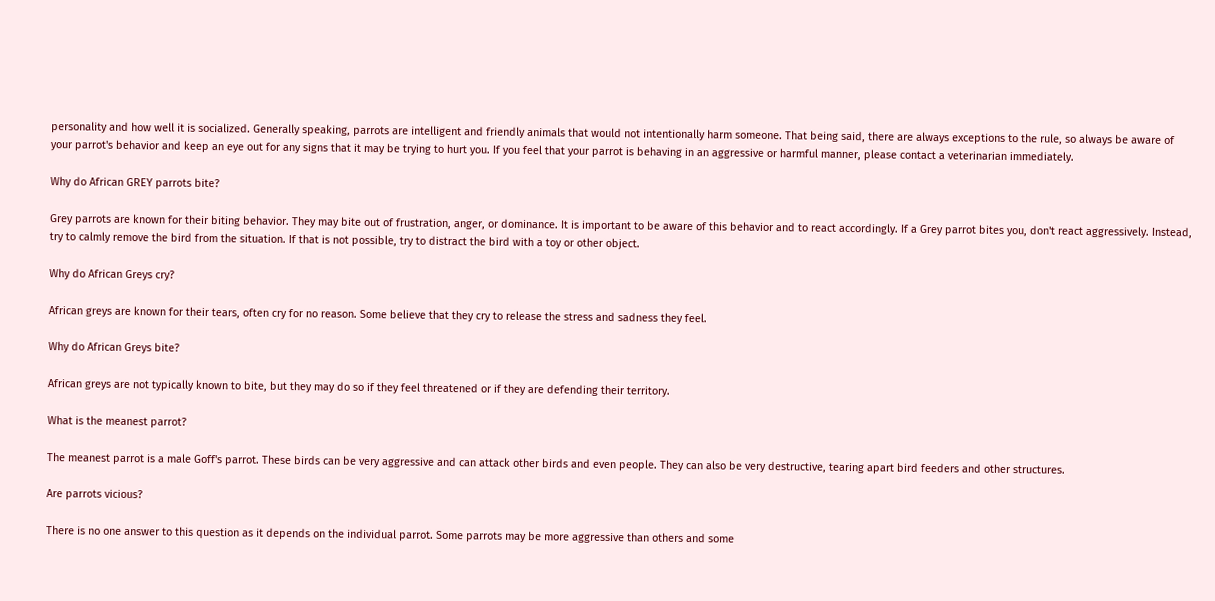personality and how well it is socialized. Generally speaking, parrots are intelligent and friendly animals that would not intentionally harm someone. That being said, there are always exceptions to the rule, so always be aware of your parrot's behavior and keep an eye out for any signs that it may be trying to hurt you. If you feel that your parrot is behaving in an aggressive or harmful manner, please contact a veterinarian immediately.

Why do African GREY parrots bite?

Grey parrots are known for their biting behavior. They may bite out of frustration, anger, or dominance. It is important to be aware of this behavior and to react accordingly. If a Grey parrot bites you, don't react aggressively. Instead, try to calmly remove the bird from the situation. If that is not possible, try to distract the bird with a toy or other object.

Why do African Greys cry?

African greys are known for their tears, often cry for no reason. Some believe that they cry to release the stress and sadness they feel.

Why do African Greys bite?

African greys are not typically known to bite, but they may do so if they feel threatened or if they are defending their territory.

What is the meanest parrot?

The meanest parrot is a male Goff's parrot. These birds can be very aggressive and can attack other birds and even people. They can also be very destructive, tearing apart bird feeders and other structures.

Are parrots vicious?

There is no one answer to this question as it depends on the individual parrot. Some parrots may be more aggressive than others and some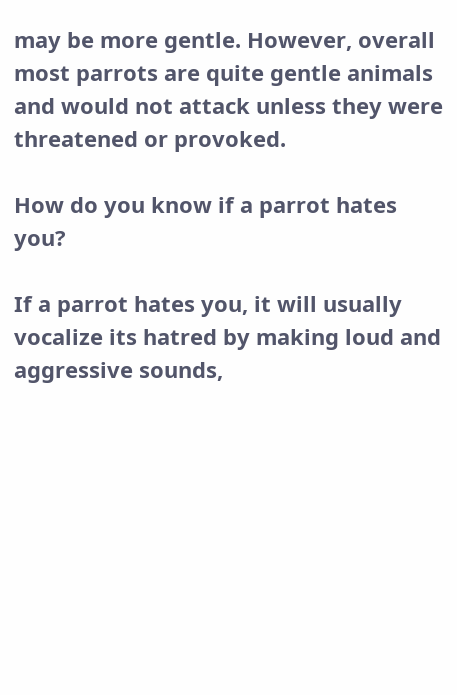may be more gentle. However, overall most parrots are quite gentle animals and would not attack unless they were threatened or provoked.

How do you know if a parrot hates you?

If a parrot hates you, it will usually vocalize its hatred by making loud and aggressive sounds,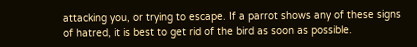attacking you, or trying to escape. If a parrot shows any of these signs of hatred, it is best to get rid of the bird as soon as possible.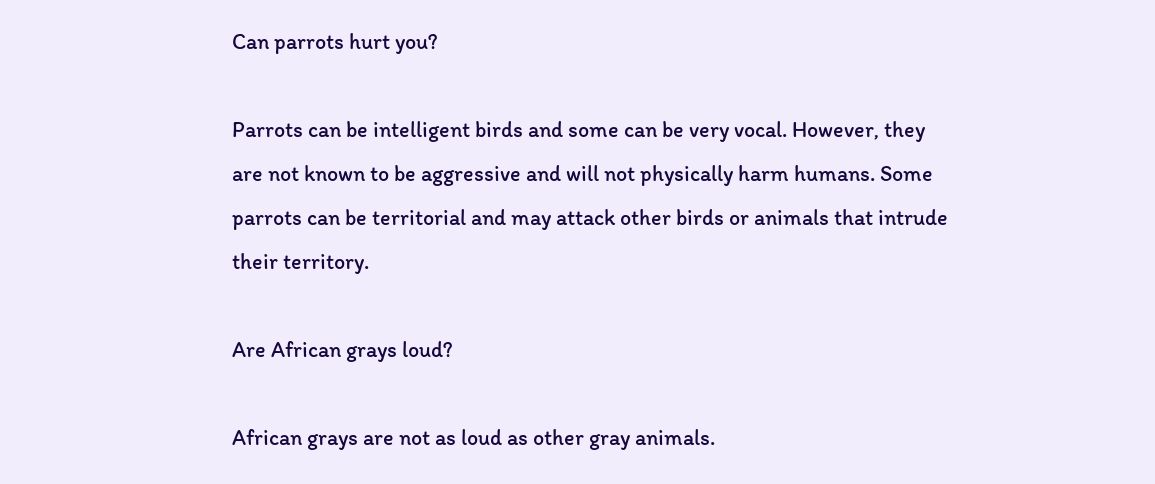Can parrots hurt you?

Parrots can be intelligent birds and some can be very vocal. However, they are not known to be aggressive and will not physically harm humans. Some parrots can be territorial and may attack other birds or animals that intrude their territory.

Are African grays loud?

African grays are not as loud as other gray animals.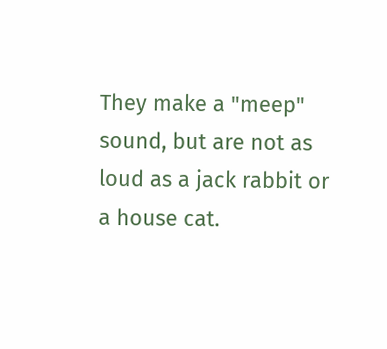They make a "meep" sound, but are not as loud as a jack rabbit or a house cat.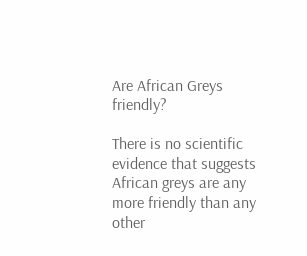Are African Greys friendly?

There is no scientific evidence that suggests African greys are any more friendly than any other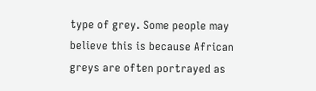type of grey. Some people may believe this is because African greys are often portrayed as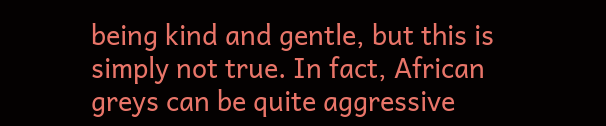being kind and gentle, but this is simply not true. In fact, African greys can be quite aggressive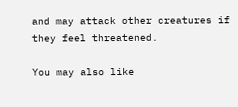and may attack other creatures if they feel threatened.

You may also like